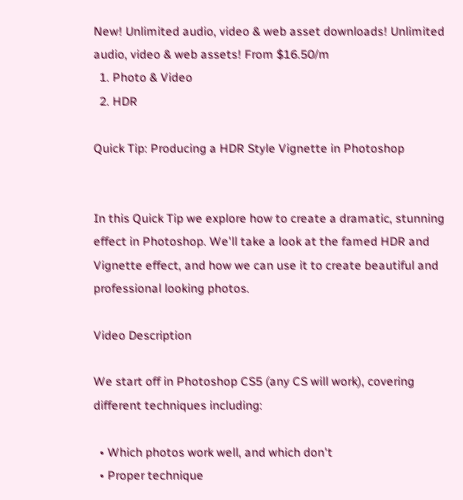New! Unlimited audio, video & web asset downloads! Unlimited audio, video & web assets! From $16.50/m
  1. Photo & Video
  2. HDR

Quick Tip: Producing a HDR Style Vignette in Photoshop


In this Quick Tip we explore how to create a dramatic, stunning effect in Photoshop. We'll take a look at the famed HDR and Vignette effect, and how we can use it to create beautiful and professional looking photos.

Video Description

We start off in Photoshop CS5 (any CS will work), covering different techniques including:

  • Which photos work well, and which don't
  • Proper technique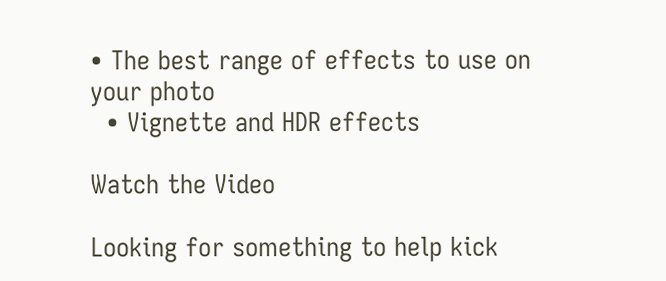• The best range of effects to use on your photo
  • Vignette and HDR effects

Watch the Video

Looking for something to help kick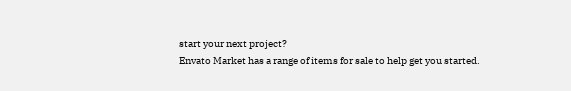start your next project?
Envato Market has a range of items for sale to help get you started.